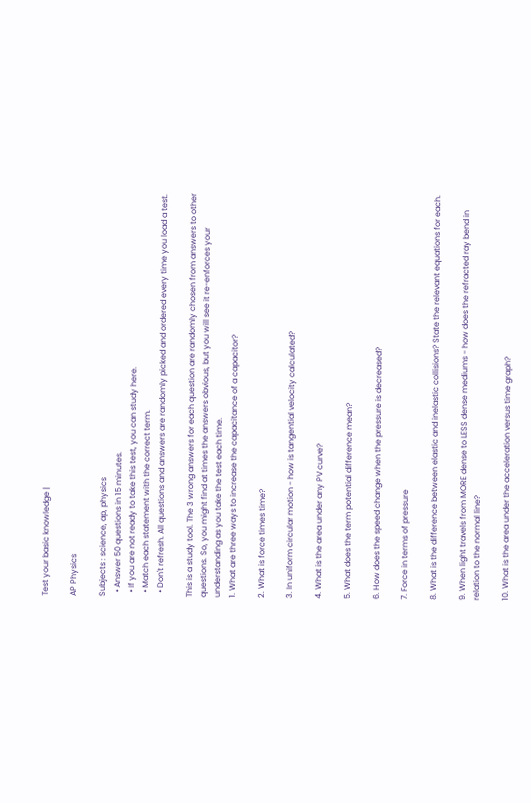Test your basic knowledge |

AP Physics

Subjects : science, ap, physics
  • Answer 50 questions in 15 minutes.
  • If you are not ready to take this test, you can study here.
  • Match each statement with the correct term.
  • Don't refresh. All questions and answers are randomly picked and ordered every time you load a test.

This is a study tool. The 3 wrong answers for each question are randomly chosen from answers to other questions. So, you might find at times the answers obvious, but you will see it re-enforces your understanding as you take the test each time.
1. What are three ways to increase the capacitance of a capacitor?

2. What is force times time?

3. In uniform circular motion - how is tangential velocity calculated?

4. What is the area under any PV curve?

5. What does the term potential difference mean?

6. How does the speed change when the pressure is decreased?

7. Force in terms of pressure

8. What is the difference between elastic and inelastic collisions? State the relevant equations for each.

9. When light travels from MORE dense to LESS dense mediums - how does the refracted ray bend in relation to the normal line?

10. What is the area under the acceleration versus time graph?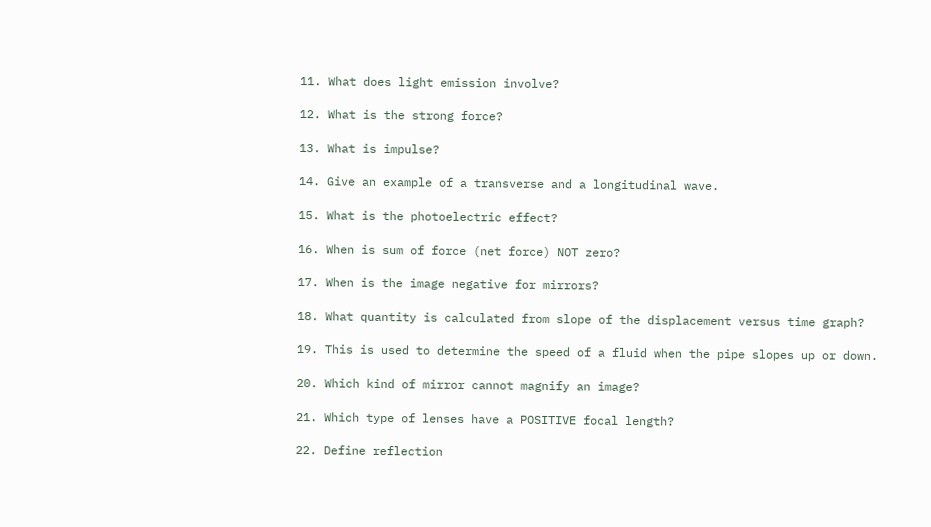11. What does light emission involve?

12. What is the strong force?

13. What is impulse?

14. Give an example of a transverse and a longitudinal wave.

15. What is the photoelectric effect?

16. When is sum of force (net force) NOT zero?

17. When is the image negative for mirrors?

18. What quantity is calculated from slope of the displacement versus time graph?

19. This is used to determine the speed of a fluid when the pipe slopes up or down.

20. Which kind of mirror cannot magnify an image?

21. Which type of lenses have a POSITIVE focal length?

22. Define reflection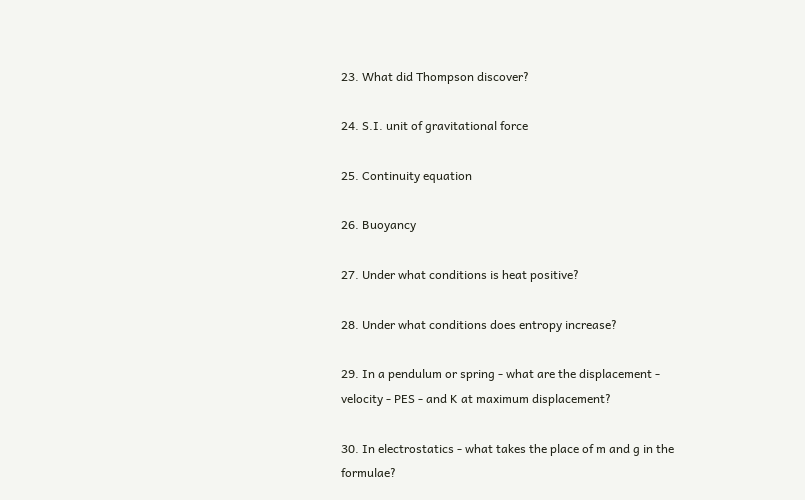23. What did Thompson discover?

24. S.I. unit of gravitational force

25. Continuity equation

26. Buoyancy

27. Under what conditions is heat positive?

28. Under what conditions does entropy increase?

29. In a pendulum or spring - what are the displacement - velocity - PES - and K at maximum displacement?

30. In electrostatics - what takes the place of m and g in the formulae?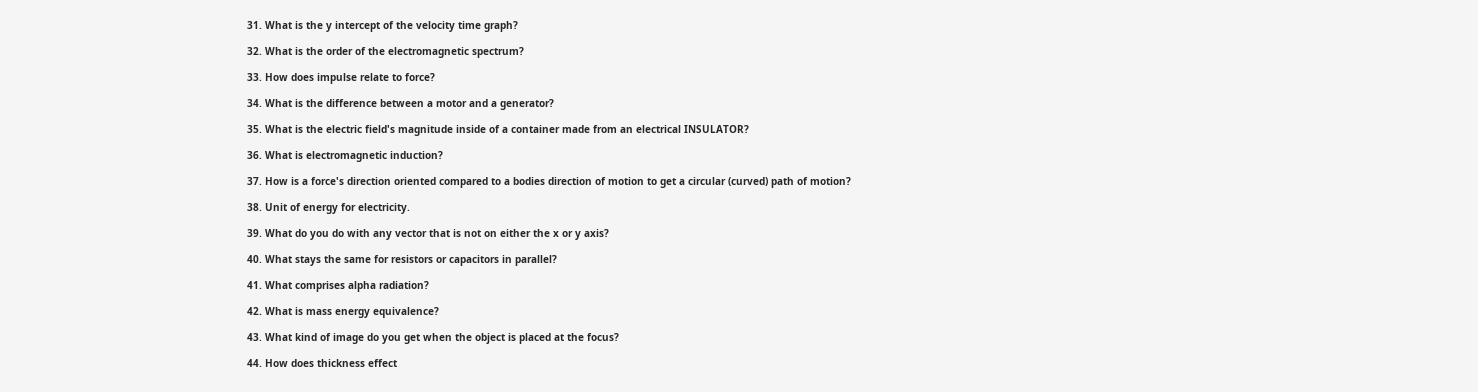31. What is the y intercept of the velocity time graph?

32. What is the order of the electromagnetic spectrum?

33. How does impulse relate to force?

34. What is the difference between a motor and a generator?

35. What is the electric field's magnitude inside of a container made from an electrical INSULATOR?

36. What is electromagnetic induction?

37. How is a force's direction oriented compared to a bodies direction of motion to get a circular (curved) path of motion?

38. Unit of energy for electricity.

39. What do you do with any vector that is not on either the x or y axis?

40. What stays the same for resistors or capacitors in parallel?

41. What comprises alpha radiation?

42. What is mass energy equivalence?

43. What kind of image do you get when the object is placed at the focus?

44. How does thickness effect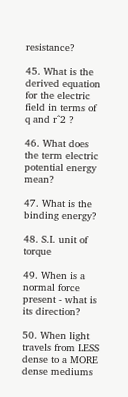resistance?

45. What is the derived equation for the electric field in terms of q and r^2 ?

46. What does the term electric potential energy mean?

47. What is the binding energy?

48. S.I. unit of torque

49. When is a normal force present - what is its direction?

50. When light travels from LESS dense to a MORE dense mediums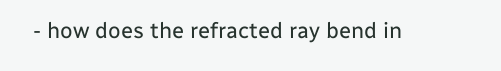- how does the refracted ray bend in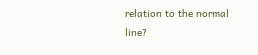relation to the normal line?